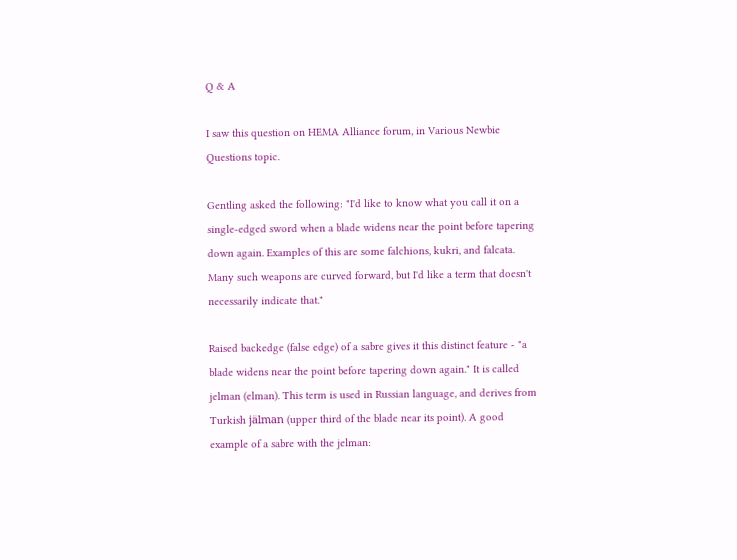Q & A

I saw this question on HEMA Alliance forum, in Various Newbie Questions topic.

Gentling asked the following: "I'd like to know what you call it on a single-edged sword when a blade widens near the point before tapering down again. Examples of this are some falchions, kukri, and falcata. Many such weapons are curved forward, but I'd like a term that doesn't necessarily indicate that."

Raised backedge (false edge) of a sabre gives it this distinct feature - "a blade widens near the point before tapering down again." It is called jelman (elman). This term is used in Russian language, and derives from Turkish jälman (upper third of the blade near its point). A good example of a sabre with the jelman: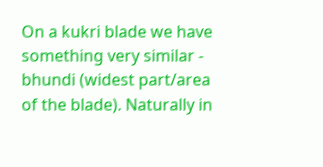On a kukri blade we have something very similar - bhundi (widest part/area of the blade). Naturally in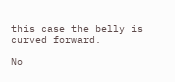this case the belly is curved forward.

No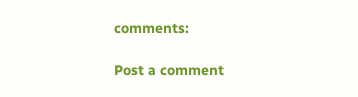comments:

Post a comment